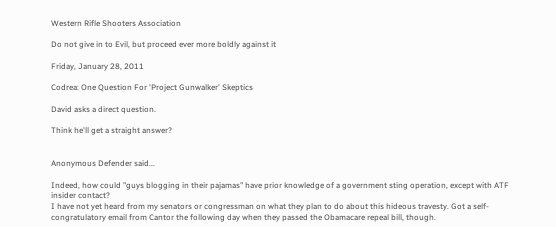Western Rifle Shooters Association

Do not give in to Evil, but proceed ever more boldly against it

Friday, January 28, 2011

Codrea: One Question For 'Project Gunwalker' Skeptics

David asks a direct question.

Think he'll get a straight answer?


Anonymous Defender said...

Indeed, how could "guys blogging in their pajamas" have prior knowledge of a government sting operation, except with ATF insider contact?
I have not yet heard from my senators or congressman on what they plan to do about this hideous travesty. Got a self-congratulatory email from Cantor the following day when they passed the Obamacare repeal bill, though.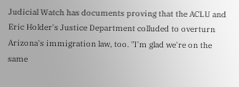Judicial Watch has documents proving that the ACLU and Eric Holder's Justice Department colluded to overturn Arizona's immigration law, too. "I'm glad we're on the same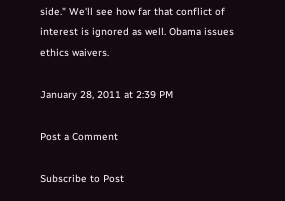side." We'll see how far that conflict of interest is ignored as well. Obama issues ethics waivers.

January 28, 2011 at 2:39 PM

Post a Comment

Subscribe to Post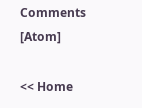Comments [Atom]

<< Home